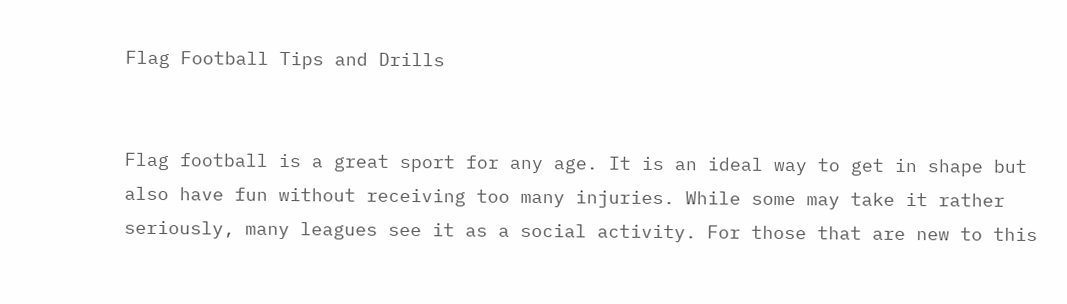Flag Football Tips and Drills


Flag football is a great sport for any age. It is an ideal way to get in shape but also have fun without receiving too many injuries. While some may take it rather seriously, many leagues see it as a social activity. For those that are new to this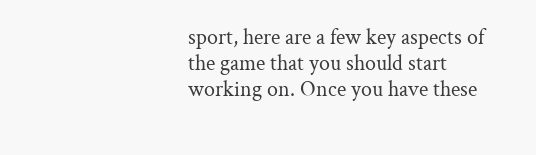sport, here are a few key aspects of the game that you should start working on. Once you have these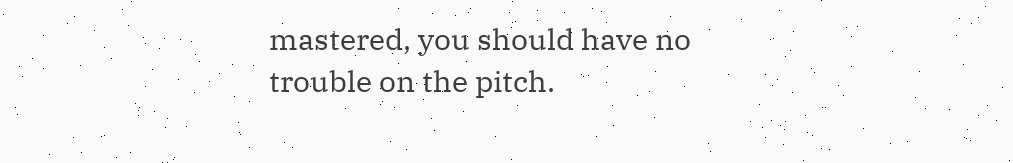mastered, you should have no trouble on the pitch.